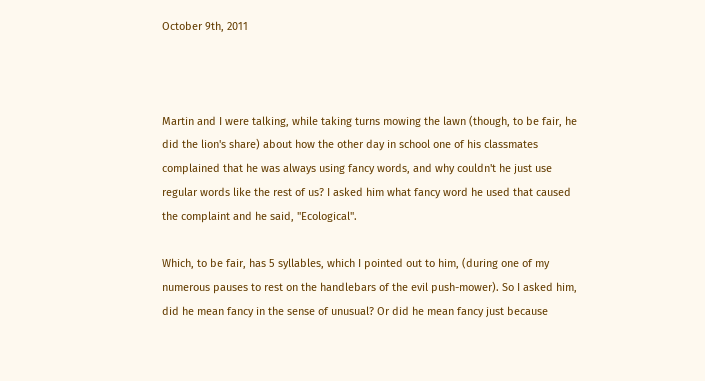October 9th, 2011



Martin and I were talking, while taking turns mowing the lawn (though, to be fair, he did the lion's share) about how the other day in school one of his classmates complained that he was always using fancy words, and why couldn't he just use regular words like the rest of us? I asked him what fancy word he used that caused the complaint and he said, "Ecological".

Which, to be fair, has 5 syllables, which I pointed out to him, (during one of my numerous pauses to rest on the handlebars of the evil push-mower). So I asked him, did he mean fancy in the sense of unusual? Or did he mean fancy just because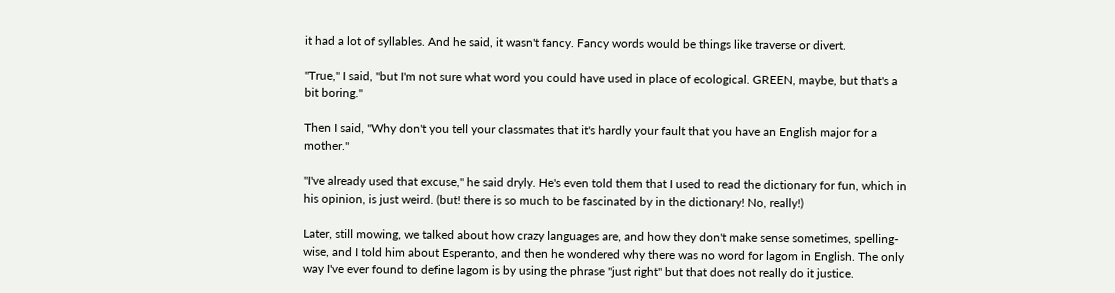it had a lot of syllables. And he said, it wasn't fancy. Fancy words would be things like traverse or divert.

"True," I said, "but I'm not sure what word you could have used in place of ecological. GREEN, maybe, but that's a bit boring."

Then I said, "Why don't you tell your classmates that it's hardly your fault that you have an English major for a mother."

"I've already used that excuse," he said dryly. He's even told them that I used to read the dictionary for fun, which in his opinion, is just weird. (but! there is so much to be fascinated by in the dictionary! No, really!)

Later, still mowing, we talked about how crazy languages are, and how they don't make sense sometimes, spelling-wise, and I told him about Esperanto, and then he wondered why there was no word for lagom in English. The only way I've ever found to define lagom is by using the phrase "just right" but that does not really do it justice.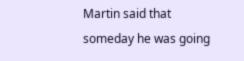Martin said that someday he was going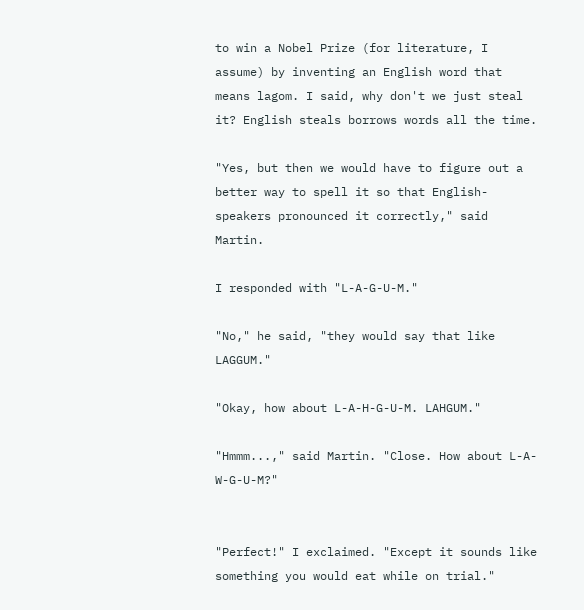to win a Nobel Prize (for literature, I assume) by inventing an English word that means lagom. I said, why don't we just steal it? English steals borrows words all the time.

"Yes, but then we would have to figure out a better way to spell it so that English-speakers pronounced it correctly," said Martin.

I responded with "L-A-G-U-M."

"No," he said, "they would say that like LAGGUM."

"Okay, how about L-A-H-G-U-M. LAHGUM."

"Hmmm...," said Martin. "Close. How about L-A-W-G-U-M?"


"Perfect!" I exclaimed. "Except it sounds like something you would eat while on trial."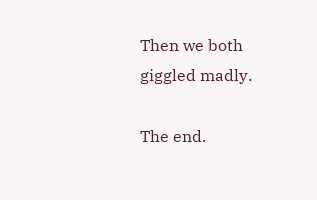Then we both giggled madly.

The end.